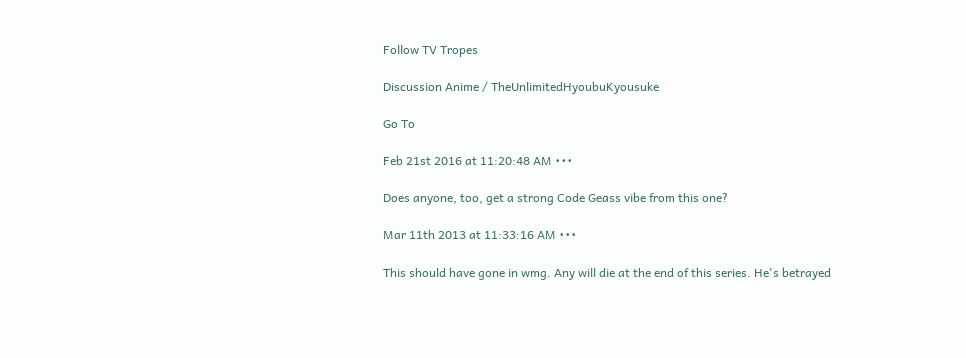Follow TV Tropes

Discussion Anime / TheUnlimitedHyoubuKyousuke

Go To

Feb 21st 2016 at 11:20:48 AM •••

Does anyone, too, get a strong Code Geass vibe from this one?

Mar 11th 2013 at 11:33:16 AM •••

This should have gone in wmg. Any will die at the end of this series. He's betrayed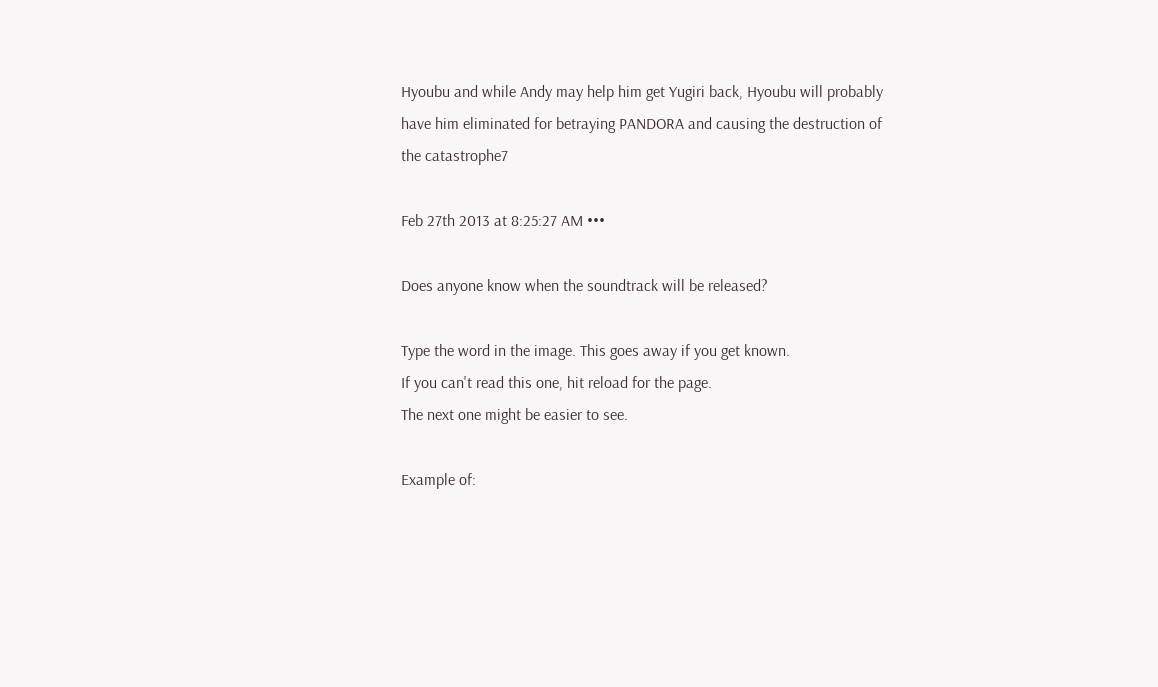Hyoubu and while Andy may help him get Yugiri back, Hyoubu will probably have him eliminated for betraying PANDORA and causing the destruction of the catastrophe7

Feb 27th 2013 at 8:25:27 AM •••

Does anyone know when the soundtrack will be released?

Type the word in the image. This goes away if you get known.
If you can't read this one, hit reload for the page.
The next one might be easier to see.

Example of: